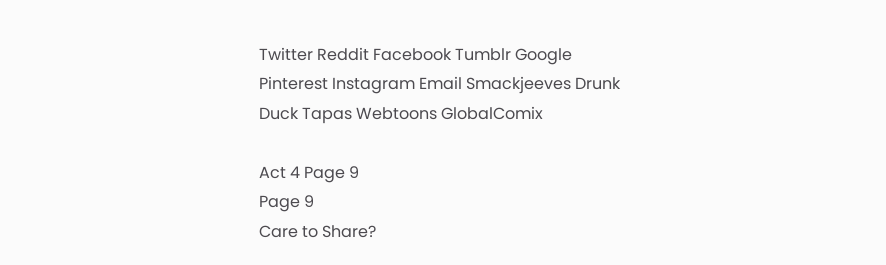Twitter Reddit Facebook Tumblr Google Pinterest Instagram Email Smackjeeves Drunk Duck Tapas Webtoons GlobalComix

Act 4 Page 9
Page 9
Care to Share?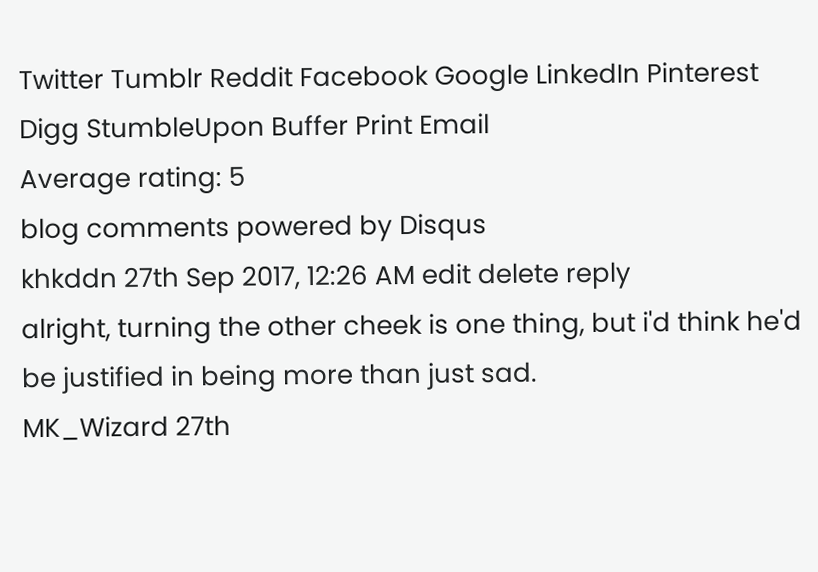Twitter Tumblr Reddit Facebook Google LinkedIn Pinterest Digg StumbleUpon Buffer Print Email
Average rating: 5
blog comments powered by Disqus
khkddn 27th Sep 2017, 12:26 AM edit delete reply
alright, turning the other cheek is one thing, but i'd think he'd be justified in being more than just sad.
MK_Wizard 27th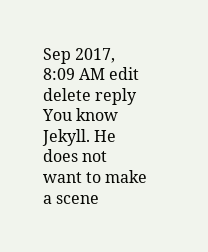Sep 2017, 8:09 AM edit delete reply
You know Jekyll. He does not want to make a scene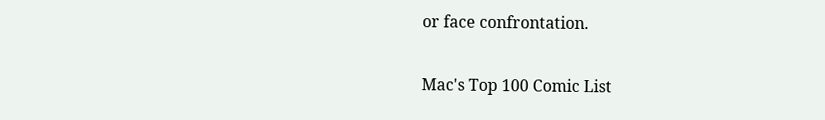or face confrontation.

Mac's Top 100 Comic List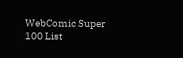WebComic Super 100 List